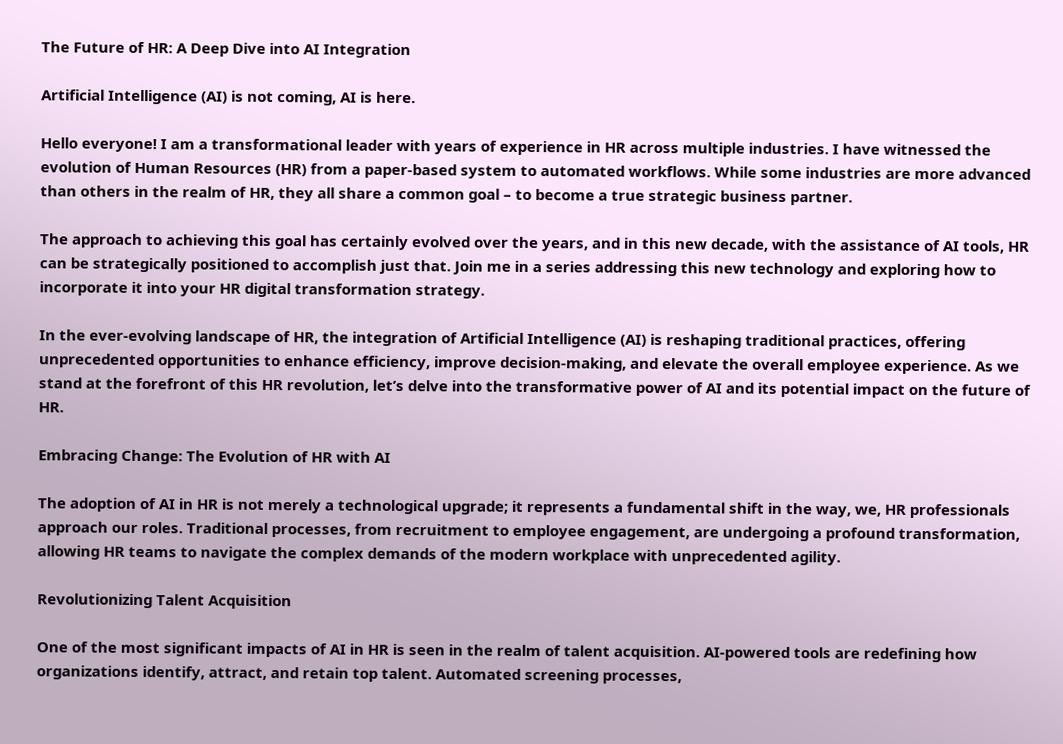The Future of HR: A Deep Dive into AI Integration

Artificial Intelligence (AI) is not coming, AI is here.

Hello everyone! I am a transformational leader with years of experience in HR across multiple industries. I have witnessed the evolution of Human Resources (HR) from a paper-based system to automated workflows. While some industries are more advanced than others in the realm of HR, they all share a common goal – to become a true strategic business partner.

The approach to achieving this goal has certainly evolved over the years, and in this new decade, with the assistance of AI tools, HR can be strategically positioned to accomplish just that. Join me in a series addressing this new technology and exploring how to incorporate it into your HR digital transformation strategy.

In the ever-evolving landscape of HR, the integration of Artificial Intelligence (AI) is reshaping traditional practices, offering unprecedented opportunities to enhance efficiency, improve decision-making, and elevate the overall employee experience. As we stand at the forefront of this HR revolution, let’s delve into the transformative power of AI and its potential impact on the future of HR.

Embracing Change: The Evolution of HR with AI

The adoption of AI in HR is not merely a technological upgrade; it represents a fundamental shift in the way, we, HR professionals approach our roles. Traditional processes, from recruitment to employee engagement, are undergoing a profound transformation, allowing HR teams to navigate the complex demands of the modern workplace with unprecedented agility.

Revolutionizing Talent Acquisition

One of the most significant impacts of AI in HR is seen in the realm of talent acquisition. AI-powered tools are redefining how organizations identify, attract, and retain top talent. Automated screening processes,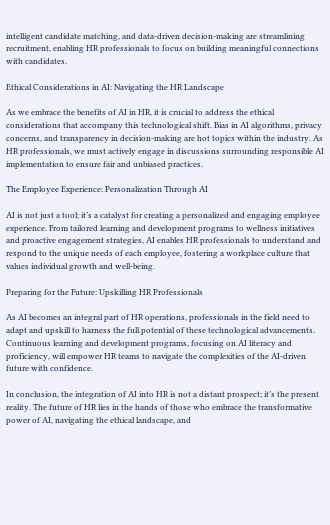intelligent candidate matching, and data-driven decision-making are streamlining recruitment, enabling HR professionals to focus on building meaningful connections with candidates.

Ethical Considerations in AI: Navigating the HR Landscape

As we embrace the benefits of AI in HR, it is crucial to address the ethical considerations that accompany this technological shift. Bias in AI algorithms, privacy concerns, and transparency in decision-making are hot topics within the industry. As HR professionals, we must actively engage in discussions surrounding responsible AI implementation to ensure fair and unbiased practices.

The Employee Experience: Personalization Through AI

AI is not just a tool; it’s a catalyst for creating a personalized and engaging employee experience. From tailored learning and development programs to wellness initiatives and proactive engagement strategies, AI enables HR professionals to understand and respond to the unique needs of each employee, fostering a workplace culture that values individual growth and well-being.

Preparing for the Future: Upskilling HR Professionals

As AI becomes an integral part of HR operations, professionals in the field need to adapt and upskill to harness the full potential of these technological advancements. Continuous learning and development programs, focusing on AI literacy and proficiency, will empower HR teams to navigate the complexities of the AI-driven future with confidence.

In conclusion, the integration of AI into HR is not a distant prospect; it’s the present reality. The future of HR lies in the hands of those who embrace the transformative power of AI, navigating the ethical landscape, and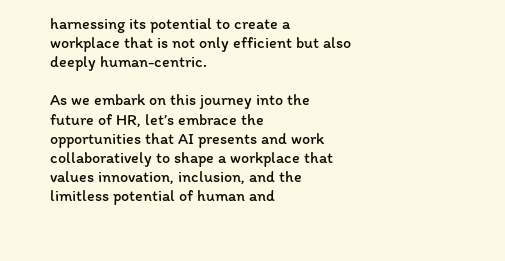harnessing its potential to create a workplace that is not only efficient but also deeply human-centric.

As we embark on this journey into the future of HR, let’s embrace the opportunities that AI presents and work collaboratively to shape a workplace that values innovation, inclusion, and the limitless potential of human and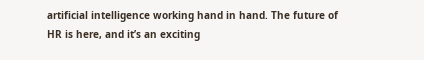artificial intelligence working hand in hand. The future of HR is here, and it’s an exciting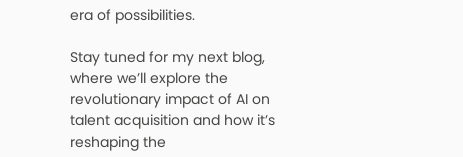era of possibilities.

Stay tuned for my next blog, where we’ll explore the revolutionary impact of AI on talent acquisition and how it’s reshaping the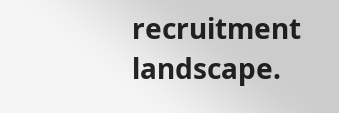recruitment landscape.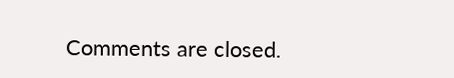Comments are closed.